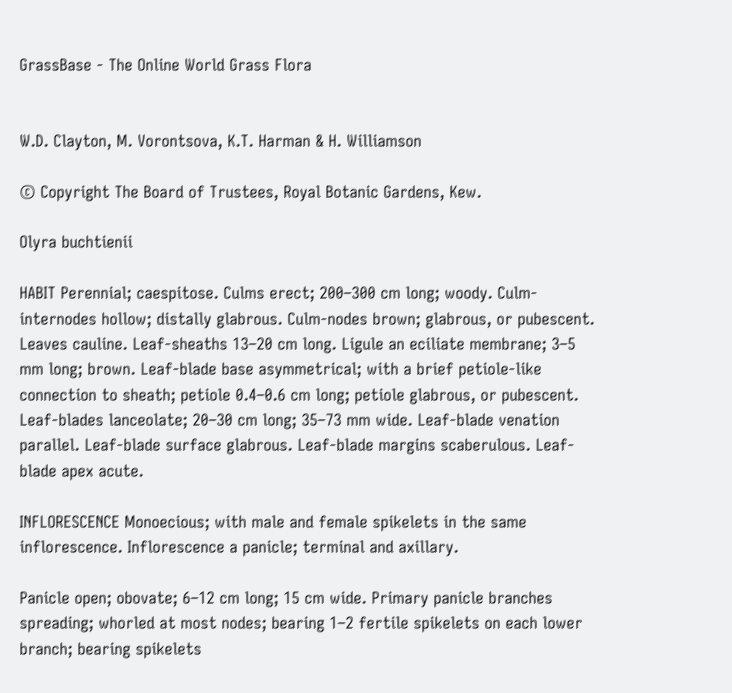GrassBase - The Online World Grass Flora


W.D. Clayton, M. Vorontsova, K.T. Harman & H. Williamson

© Copyright The Board of Trustees, Royal Botanic Gardens, Kew.

Olyra buchtienii

HABIT Perennial; caespitose. Culms erect; 200–300 cm long; woody. Culm-internodes hollow; distally glabrous. Culm-nodes brown; glabrous, or pubescent. Leaves cauline. Leaf-sheaths 13–20 cm long. Ligule an eciliate membrane; 3–5 mm long; brown. Leaf-blade base asymmetrical; with a brief petiole-like connection to sheath; petiole 0.4–0.6 cm long; petiole glabrous, or pubescent. Leaf-blades lanceolate; 20–30 cm long; 35–73 mm wide. Leaf-blade venation parallel. Leaf-blade surface glabrous. Leaf-blade margins scaberulous. Leaf-blade apex acute.

INFLORESCENCE Monoecious; with male and female spikelets in the same inflorescence. Inflorescence a panicle; terminal and axillary.

Panicle open; obovate; 6–12 cm long; 15 cm wide. Primary panicle branches spreading; whorled at most nodes; bearing 1–2 fertile spikelets on each lower branch; bearing spikelets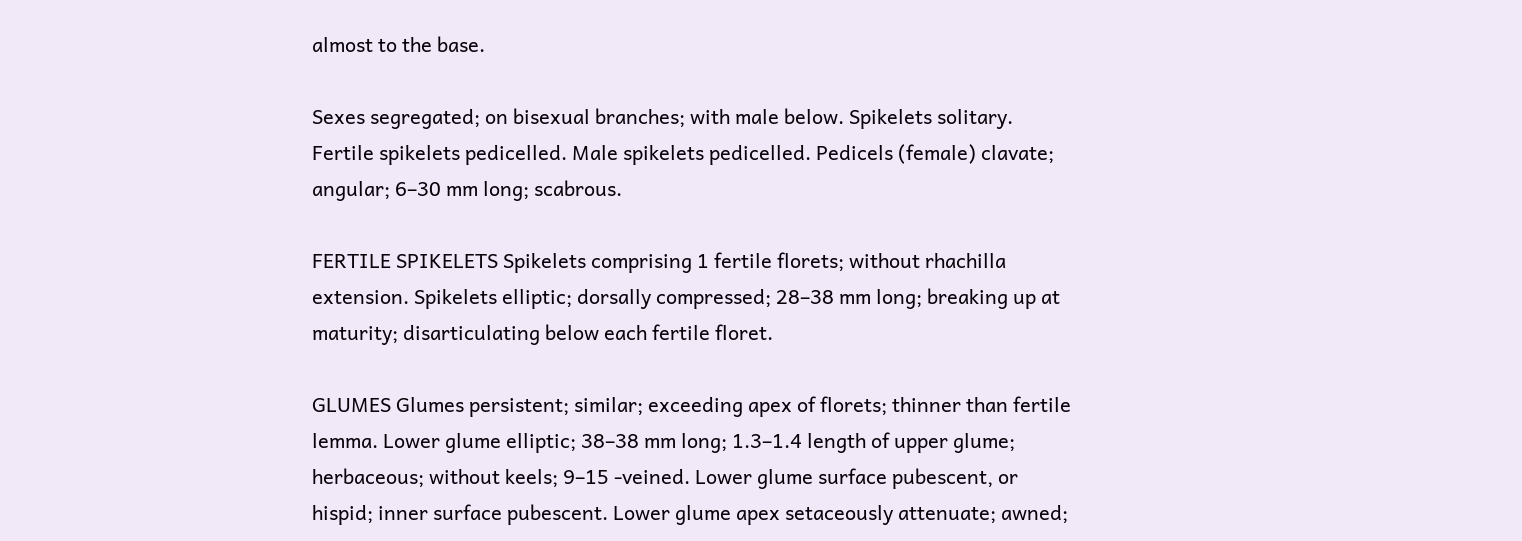almost to the base.

Sexes segregated; on bisexual branches; with male below. Spikelets solitary. Fertile spikelets pedicelled. Male spikelets pedicelled. Pedicels (female) clavate; angular; 6–30 mm long; scabrous.

FERTILE SPIKELETS Spikelets comprising 1 fertile florets; without rhachilla extension. Spikelets elliptic; dorsally compressed; 28–38 mm long; breaking up at maturity; disarticulating below each fertile floret.

GLUMES Glumes persistent; similar; exceeding apex of florets; thinner than fertile lemma. Lower glume elliptic; 38–38 mm long; 1.3–1.4 length of upper glume; herbaceous; without keels; 9–15 -veined. Lower glume surface pubescent, or hispid; inner surface pubescent. Lower glume apex setaceously attenuate; awned;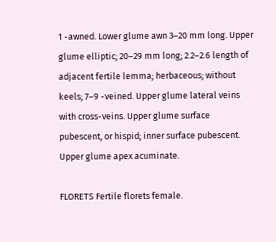1 -awned. Lower glume awn 3–20 mm long. Upper glume elliptic; 20–29 mm long; 2.2–2.6 length of adjacent fertile lemma; herbaceous; without keels; 7–9 -veined. Upper glume lateral veins with cross-veins. Upper glume surface pubescent, or hispid; inner surface pubescent. Upper glume apex acuminate.

FLORETS Fertile florets female.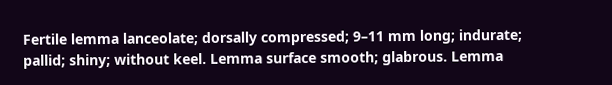Fertile lemma lanceolate; dorsally compressed; 9–11 mm long; indurate; pallid; shiny; without keel. Lemma surface smooth; glabrous. Lemma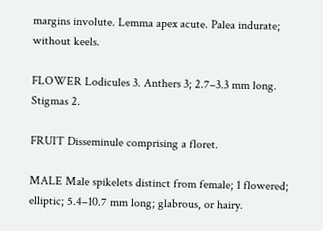margins involute. Lemma apex acute. Palea indurate; without keels.

FLOWER Lodicules 3. Anthers 3; 2.7–3.3 mm long. Stigmas 2.

FRUIT Disseminule comprising a floret.

MALE Male spikelets distinct from female; 1 flowered; elliptic; 5.4–10.7 mm long; glabrous, or hairy.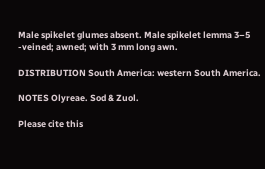Male spikelet glumes absent. Male spikelet lemma 3–5 -veined; awned; with 3 mm long awn.

DISTRIBUTION South America: western South America.

NOTES Olyreae. Sod & Zuol.

Please cite this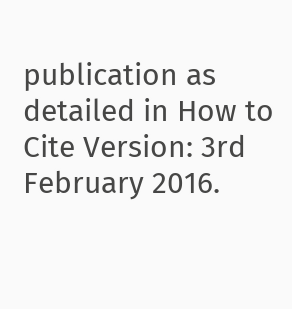publication as detailed in How to Cite Version: 3rd February 2016.